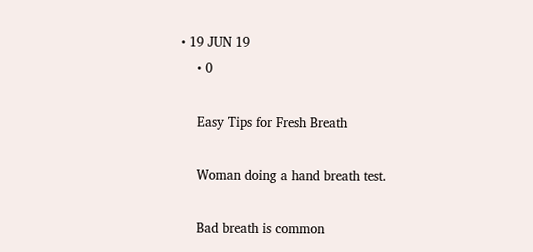• 19 JUN 19
    • 0

    Easy Tips for Fresh Breath

    Woman doing a hand breath test.

    Bad breath is common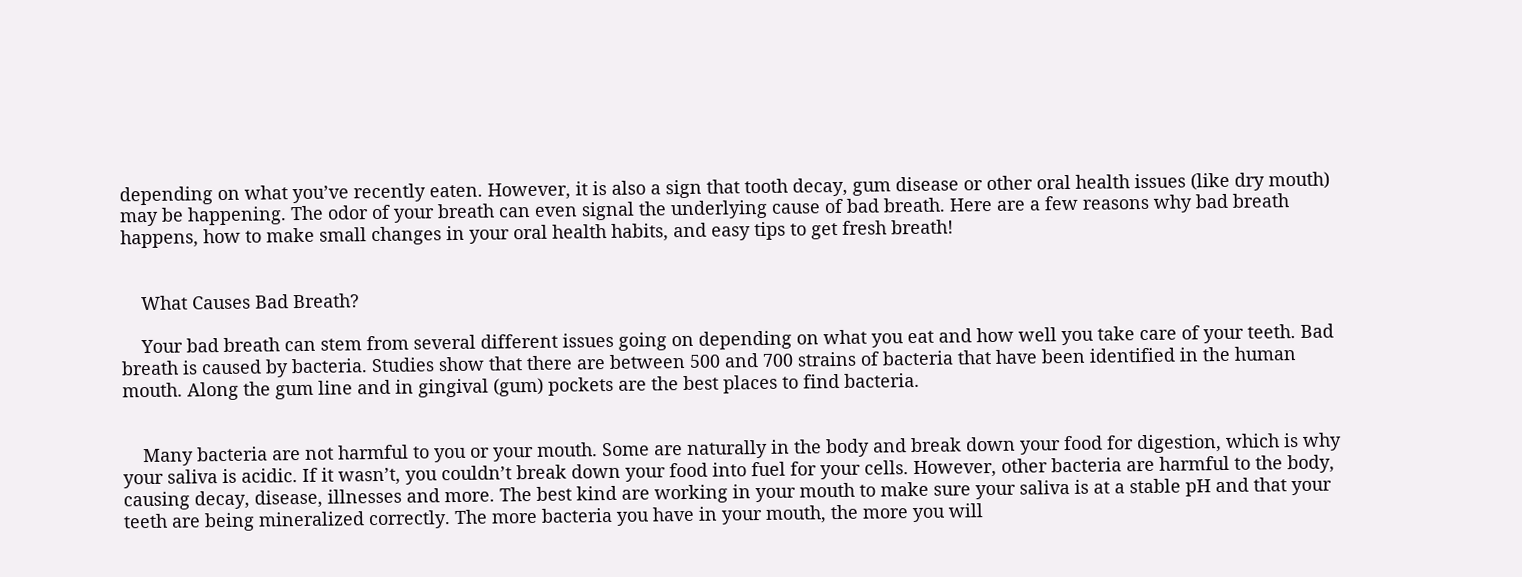depending on what you’ve recently eaten. However, it is also a sign that tooth decay, gum disease or other oral health issues (like dry mouth) may be happening. The odor of your breath can even signal the underlying cause of bad breath. Here are a few reasons why bad breath happens, how to make small changes in your oral health habits, and easy tips to get fresh breath!


    What Causes Bad Breath?

    Your bad breath can stem from several different issues going on depending on what you eat and how well you take care of your teeth. Bad breath is caused by bacteria. Studies show that there are between 500 and 700 strains of bacteria that have been identified in the human mouth. Along the gum line and in gingival (gum) pockets are the best places to find bacteria.


    Many bacteria are not harmful to you or your mouth. Some are naturally in the body and break down your food for digestion, which is why your saliva is acidic. If it wasn’t, you couldn’t break down your food into fuel for your cells. However, other bacteria are harmful to the body, causing decay, disease, illnesses and more. The best kind are working in your mouth to make sure your saliva is at a stable pH and that your teeth are being mineralized correctly. The more bacteria you have in your mouth, the more you will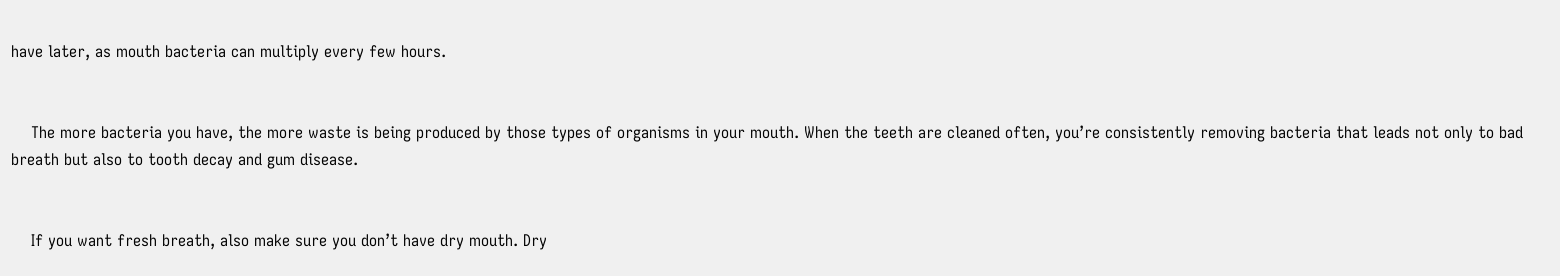have later, as mouth bacteria can multiply every few hours.


    The more bacteria you have, the more waste is being produced by those types of organisms in your mouth. When the teeth are cleaned often, you’re consistently removing bacteria that leads not only to bad breath but also to tooth decay and gum disease.


    If you want fresh breath, also make sure you don’t have dry mouth. Dry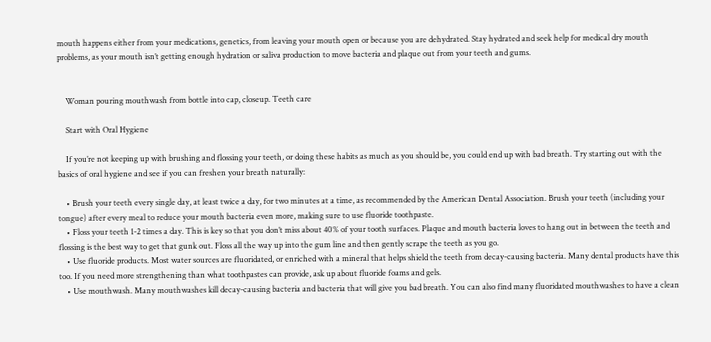mouth happens either from your medications, genetics, from leaving your mouth open or because you are dehydrated. Stay hydrated and seek help for medical dry mouth problems, as your mouth isn’t getting enough hydration or saliva production to move bacteria and plaque out from your teeth and gums.


    Woman pouring mouthwash from bottle into cap, closeup. Teeth care

    Start with Oral Hygiene

    If you’re not keeping up with brushing and flossing your teeth, or doing these habits as much as you should be, you could end up with bad breath. Try starting out with the basics of oral hygiene and see if you can freshen your breath naturally:

    • Brush your teeth every single day, at least twice a day, for two minutes at a time, as recommended by the American Dental Association. Brush your teeth (including your tongue) after every meal to reduce your mouth bacteria even more, making sure to use fluoride toothpaste.
    • Floss your teeth 1-2 times a day. This is key so that you don’t miss about 40% of your tooth surfaces. Plaque and mouth bacteria loves to hang out in between the teeth and flossing is the best way to get that gunk out. Floss all the way up into the gum line and then gently scrape the teeth as you go.
    • Use fluoride products. Most water sources are fluoridated, or enriched with a mineral that helps shield the teeth from decay-causing bacteria. Many dental products have this too. If you need more strengthening than what toothpastes can provide, ask up about fluoride foams and gels.
    • Use mouthwash. Many mouthwashes kill decay-causing bacteria and bacteria that will give you bad breath. You can also find many fluoridated mouthwashes to have a clean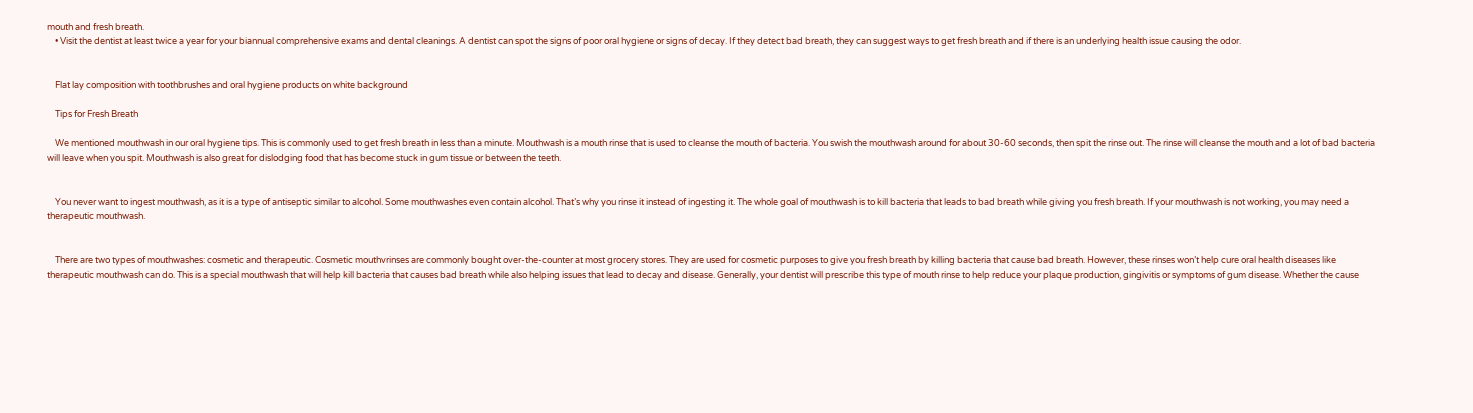mouth and fresh breath.
    • Visit the dentist at least twice a year for your biannual comprehensive exams and dental cleanings. A dentist can spot the signs of poor oral hygiene or signs of decay. If they detect bad breath, they can suggest ways to get fresh breath and if there is an underlying health issue causing the odor.


    Flat lay composition with toothbrushes and oral hygiene products on white background

    Tips for Fresh Breath

    We mentioned mouthwash in our oral hygiene tips. This is commonly used to get fresh breath in less than a minute. Mouthwash is a mouth rinse that is used to cleanse the mouth of bacteria. You swish the mouthwash around for about 30-60 seconds, then spit the rinse out. The rinse will cleanse the mouth and a lot of bad bacteria will leave when you spit. Mouthwash is also great for dislodging food that has become stuck in gum tissue or between the teeth.


    You never want to ingest mouthwash, as it is a type of antiseptic similar to alcohol. Some mouthwashes even contain alcohol. That’s why you rinse it instead of ingesting it. The whole goal of mouthwash is to kill bacteria that leads to bad breath while giving you fresh breath. If your mouthwash is not working, you may need a therapeutic mouthwash.


    There are two types of mouthwashes: cosmetic and therapeutic. Cosmetic mouthvrinses are commonly bought over-the-counter at most grocery stores. They are used for cosmetic purposes to give you fresh breath by killing bacteria that cause bad breath. However, these rinses won’t help cure oral health diseases like therapeutic mouthwash can do. This is a special mouthwash that will help kill bacteria that causes bad breath while also helping issues that lead to decay and disease. Generally, your dentist will prescribe this type of mouth rinse to help reduce your plaque production, gingivitis or symptoms of gum disease. Whether the cause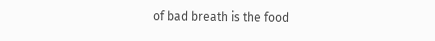of bad breath is the food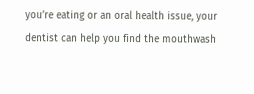you’re eating or an oral health issue, your dentist can help you find the mouthwash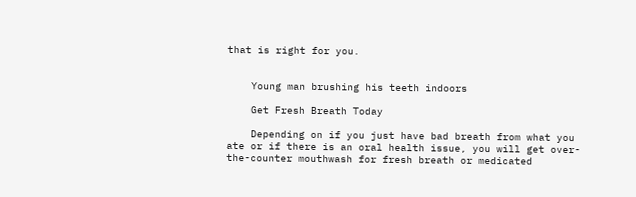that is right for you.


    Young man brushing his teeth indoors

    Get Fresh Breath Today

    Depending on if you just have bad breath from what you ate or if there is an oral health issue, you will get over-the-counter mouthwash for fresh breath or medicated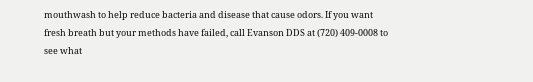mouthwash to help reduce bacteria and disease that cause odors. If you want fresh breath but your methods have failed, call Evanson DDS at (720) 409-0008 to see what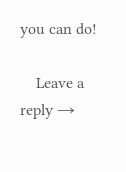you can do!

    Leave a reply →